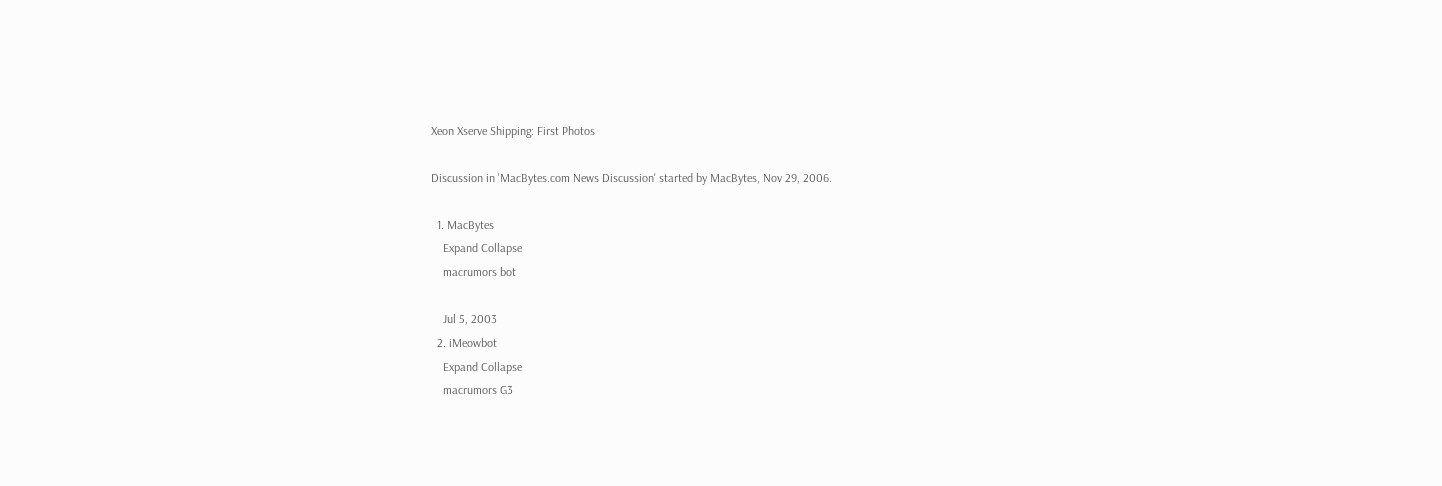Xeon Xserve Shipping: First Photos

Discussion in 'MacBytes.com News Discussion' started by MacBytes, Nov 29, 2006.

  1. MacBytes
    Expand Collapse
    macrumors bot

    Jul 5, 2003
  2. iMeowbot
    Expand Collapse
    macrumors G3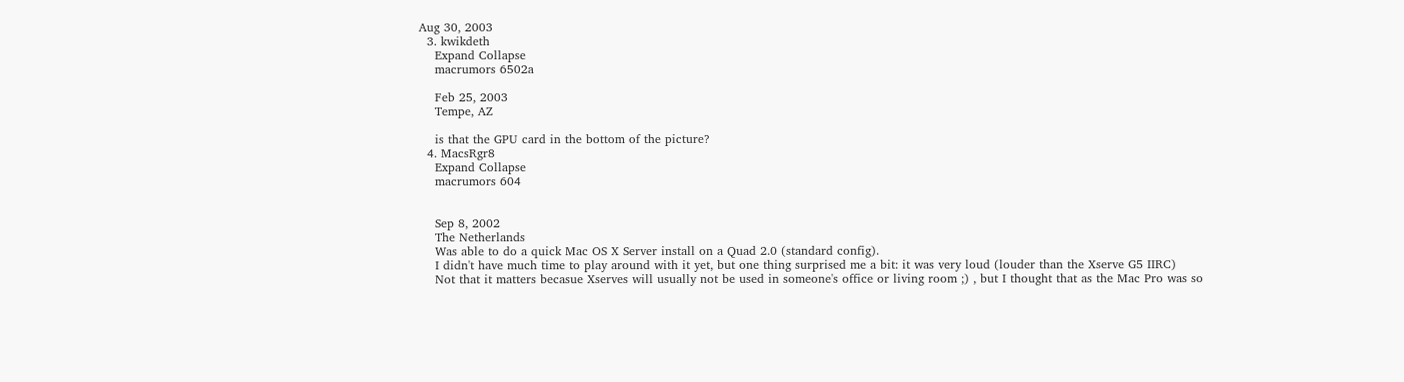Aug 30, 2003
  3. kwikdeth
    Expand Collapse
    macrumors 6502a

    Feb 25, 2003
    Tempe, AZ

    is that the GPU card in the bottom of the picture?
  4. MacsRgr8
    Expand Collapse
    macrumors 604


    Sep 8, 2002
    The Netherlands
    Was able to do a quick Mac OS X Server install on a Quad 2.0 (standard config).
    I didn't have much time to play around with it yet, but one thing surprised me a bit: it was very loud (louder than the Xserve G5 IIRC)
    Not that it matters becasue Xserves will usually not be used in someone's office or living room ;) , but I thought that as the Mac Pro was so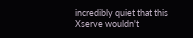incredibly quiet that this Xserve wouldn't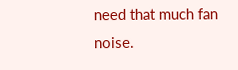need that much fan noise.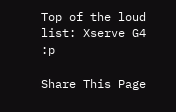Top of the loud list: Xserve G4 :p

Share This Page